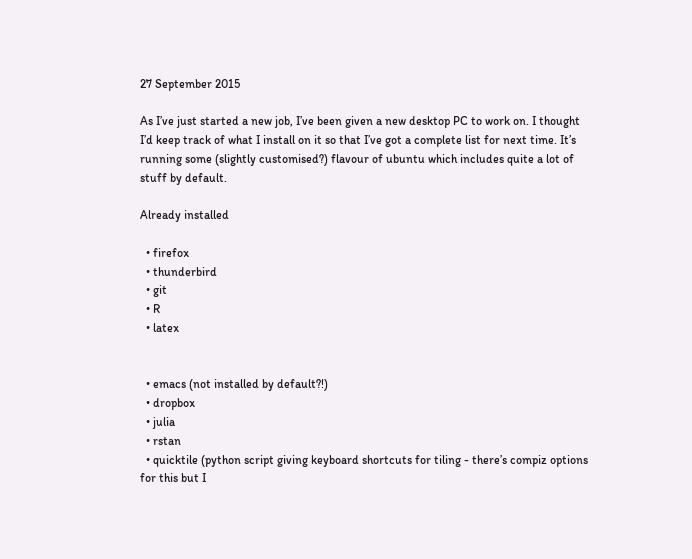27 September 2015

As I’ve just started a new job, I’ve been given a new desktop PC to work on. I thought I’d keep track of what I install on it so that I’ve got a complete list for next time. It’s running some (slightly customised?) flavour of ubuntu which includes quite a lot of stuff by default.

Already installed

  • firefox
  • thunderbird
  • git
  • R
  • latex


  • emacs (not installed by default?!)
  • dropbox
  • julia
  • rstan
  • quicktile (python script giving keyboard shortcuts for tiling - there’s compiz options for this but I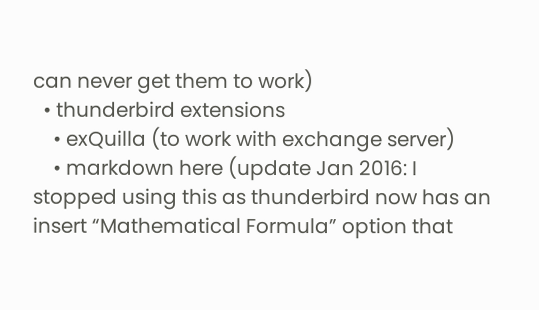can never get them to work)
  • thunderbird extensions
    • exQuilla (to work with exchange server)
    • markdown here (update Jan 2016: I stopped using this as thunderbird now has an insert “Mathematical Formula” option that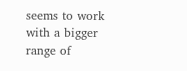seems to work with a bigger range of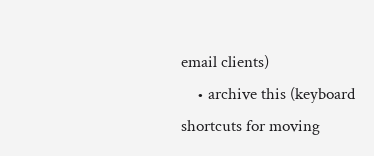email clients)
    • archive this (keyboard shortcuts for moving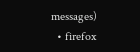messages)
  • firefox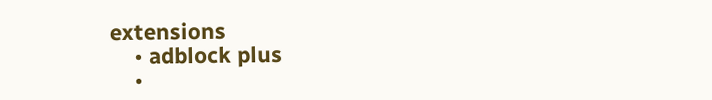extensions
    • adblock plus
    •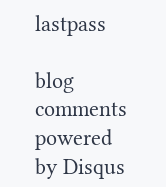lastpass

blog comments powered by Disqus